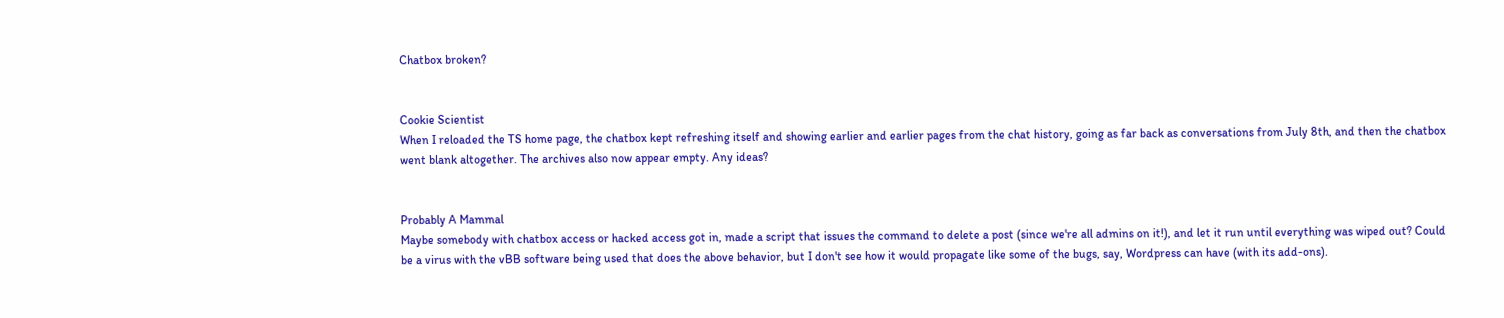Chatbox broken?


Cookie Scientist
When I reloaded the TS home page, the chatbox kept refreshing itself and showing earlier and earlier pages from the chat history, going as far back as conversations from July 8th, and then the chatbox went blank altogether. The archives also now appear empty. Any ideas?


Probably A Mammal
Maybe somebody with chatbox access or hacked access got in, made a script that issues the command to delete a post (since we're all admins on it!), and let it run until everything was wiped out? Could be a virus with the vBB software being used that does the above behavior, but I don't see how it would propagate like some of the bugs, say, Wordpress can have (with its add-ons).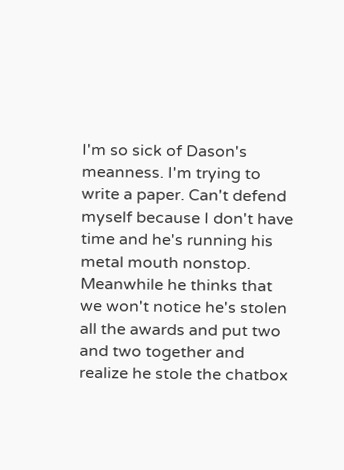I'm so sick of Dason's meanness. I'm trying to write a paper. Can't defend myself because I don't have time and he's running his metal mouth nonstop. Meanwhile he thinks that we won't notice he's stolen all the awards and put two and two together and realize he stole the chatbox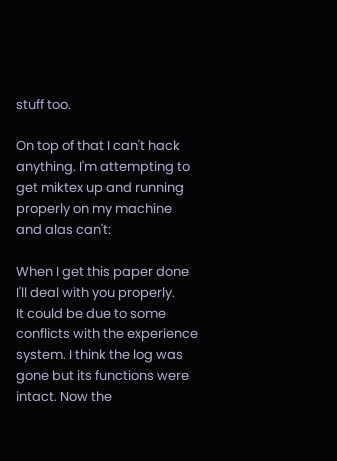stuff too.

On top of that I can't hack anything. I'm attempting to get miktex up and running properly on my machine and alas can't:

When I get this paper done I'll deal with you properly.
It could be due to some conflicts with the experience system. I think the log was gone but its functions were intact. Now the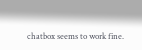chatbox seems to work fine.